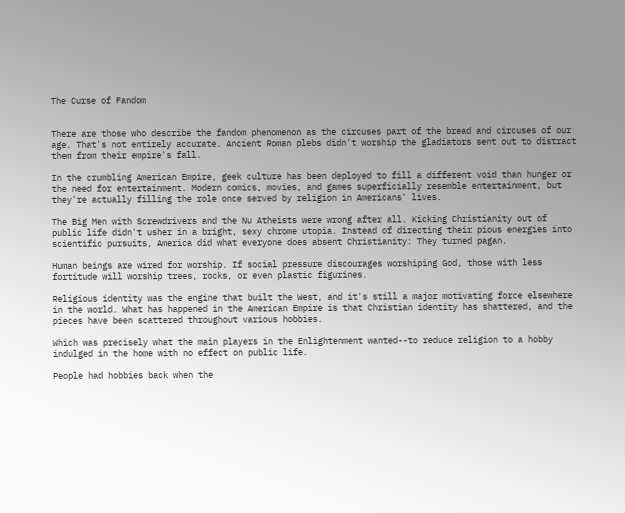The Curse of Fandom


There are those who describe the fandom phenomenon as the circuses part of the bread and circuses of our age. That's not entirely accurate. Ancient Roman plebs didn't worship the gladiators sent out to distract them from their empire's fall.

In the crumbling American Empire, geek culture has been deployed to fill a different void than hunger or the need for entertainment. Modern comics, movies, and games superficially resemble entertainment, but they're actually filling the role once served by religion in Americans' lives.

The Big Men with Screwdrivers and the Nu Atheists were wrong after all. Kicking Christianity out of public life didn't usher in a bright, sexy chrome utopia. Instead of directing their pious energies into scientific pursuits, America did what everyone does absent Christianity: They turned pagan.

Human beings are wired for worship. If social pressure discourages worshiping God, those with less fortitude will worship trees, rocks, or even plastic figurines.

Religious identity was the engine that built the West, and it's still a major motivating force elsewhere in the world. What has happened in the American Empire is that Christian identity has shattered, and the pieces have been scattered throughout various hobbies.

Which was precisely what the main players in the Enlightenment wanted--to reduce religion to a hobby indulged in the home with no effect on public life.

People had hobbies back when the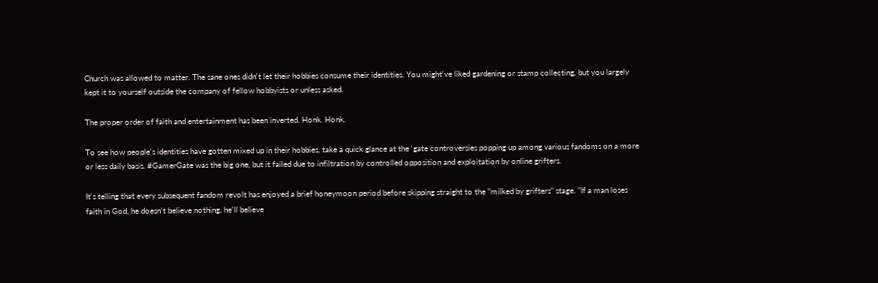Church was allowed to matter. The sane ones didn't let their hobbies consume their identities. You might've liked gardening or stamp collecting, but you largely kept it to yourself outside the company of fellow hobbyists or unless asked.

The proper order of faith and entertainment has been inverted. Honk. Honk.

To see how people's identities have gotten mixed up in their hobbies, take a quick glance at the 'gate controversies popping up among various fandoms on a more or less daily basis. #GamerGate was the big one, but it failed due to infiltration by controlled opposition and exploitation by online grifters.

It's telling that every subsequent fandom revolt has enjoyed a brief honeymoon period before skipping straight to the "milked by grifters" stage. "If a man loses faith in God, he doesn't believe nothing, he'll believe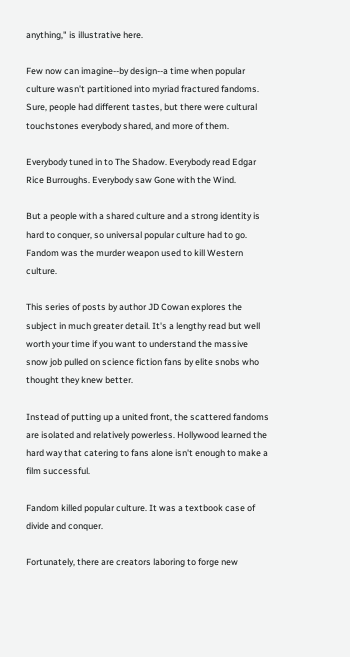anything," is illustrative here.

Few now can imagine--by design--a time when popular culture wasn't partitioned into myriad fractured fandoms. Sure, people had different tastes, but there were cultural touchstones everybody shared, and more of them.

Everybody tuned in to The Shadow. Everybody read Edgar Rice Burroughs. Everybody saw Gone with the Wind.

But a people with a shared culture and a strong identity is hard to conquer, so universal popular culture had to go. Fandom was the murder weapon used to kill Western culture.

This series of posts by author JD Cowan explores the subject in much greater detail. It's a lengthy read but well worth your time if you want to understand the massive snow job pulled on science fiction fans by elite snobs who thought they knew better.

Instead of putting up a united front, the scattered fandoms are isolated and relatively powerless. Hollywood learned the hard way that catering to fans alone isn't enough to make a film successful.

Fandom killed popular culture. It was a textbook case of divide and conquer.

Fortunately, there are creators laboring to forge new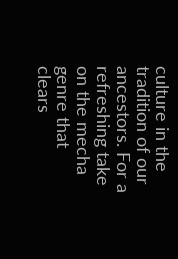culture in the tradition of our ancestors. For a refreshing take on the mecha genre that clears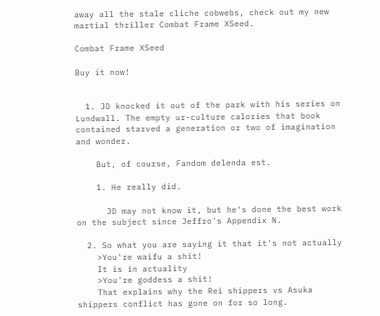away all the stale cliche cobwebs, check out my new martial thriller Combat Frame XSeed.

Combat Frame XSeed

Buy it now!


  1. JD knocked it out of the park with his series on Lundwall. The empty ur-culture calories that book contained starved a generation or two of imagination and wonder.

    But, of course, Fandom delenda est.

    1. He really did.

      JD may not know it, but he's done the best work on the subject since Jeffro's Appendix N.

  2. So what you are saying it that it's not actually
    >You're waifu a shit!
    It is in actuality
    >You're goddess a shit!
    That explains why the Rei shippers vs Asuka shippers conflict has gone on for so long.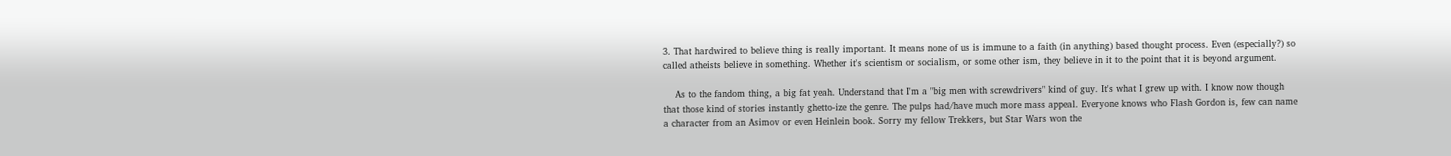3. That hardwired to believe thing is really important. It means none of us is immune to a faith (in anything) based thought process. Even (especially?) so called atheists believe in something. Whether it's scientism or socialism, or some other ism, they believe in it to the point that it is beyond argument.

    As to the fandom thing, a big fat yeah. Understand that I'm a "big men with screwdrivers" kind of guy. It's what I grew up with. I know now though that those kind of stories instantly ghetto-ize the genre. The pulps had/have much more mass appeal. Everyone knows who Flash Gordon is, few can name a character from an Asimov or even Heinlein book. Sorry my fellow Trekkers, but Star Wars won the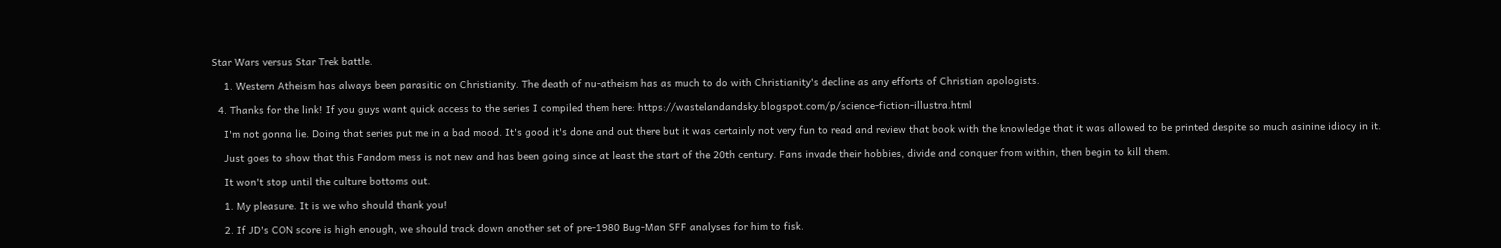Star Wars versus Star Trek battle.

    1. Western Atheism has always been parasitic on Christianity. The death of nu-atheism has as much to do with Christianity's decline as any efforts of Christian apologists.

  4. Thanks for the link! If you guys want quick access to the series I compiled them here: https://wastelandandsky.blogspot.com/p/science-fiction-illustra.html

    I'm not gonna lie. Doing that series put me in a bad mood. It's good it's done and out there but it was certainly not very fun to read and review that book with the knowledge that it was allowed to be printed despite so much asinine idiocy in it.

    Just goes to show that this Fandom mess is not new and has been going since at least the start of the 20th century. Fans invade their hobbies, divide and conquer from within, then begin to kill them.

    It won't stop until the culture bottoms out.

    1. My pleasure. It is we who should thank you!

    2. If JD's CON score is high enough, we should track down another set of pre-1980 Bug-Man SFF analyses for him to fisk.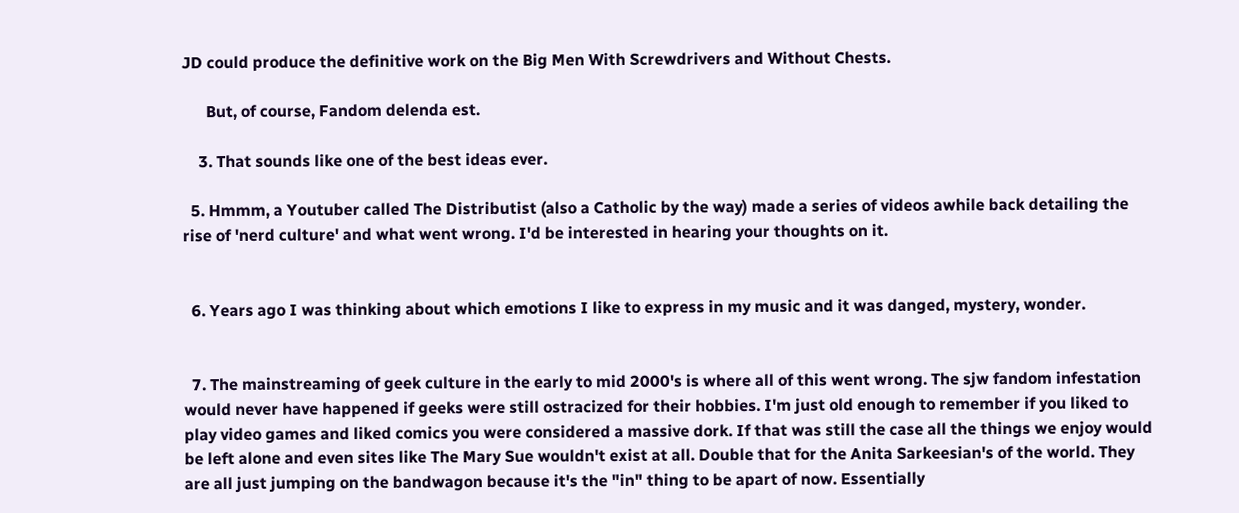JD could produce the definitive work on the Big Men With Screwdrivers and Without Chests.

      But, of course, Fandom delenda est.

    3. That sounds like one of the best ideas ever.

  5. Hmmm, a Youtuber called The Distributist (also a Catholic by the way) made a series of videos awhile back detailing the rise of 'nerd culture' and what went wrong. I'd be interested in hearing your thoughts on it.


  6. Years ago I was thinking about which emotions I like to express in my music and it was danged, mystery, wonder.


  7. The mainstreaming of geek culture in the early to mid 2000's is where all of this went wrong. The sjw fandom infestation would never have happened if geeks were still ostracized for their hobbies. I'm just old enough to remember if you liked to play video games and liked comics you were considered a massive dork. If that was still the case all the things we enjoy would be left alone and even sites like The Mary Sue wouldn't exist at all. Double that for the Anita Sarkeesian's of the world. They are all just jumping on the bandwagon because it's the "in" thing to be apart of now. Essentially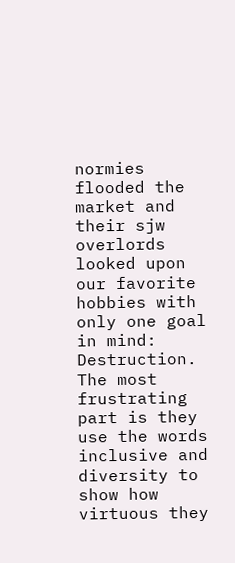normies flooded the market and their sjw overlords looked upon our favorite hobbies with only one goal in mind: Destruction. The most frustrating part is they use the words inclusive and diversity to show how virtuous they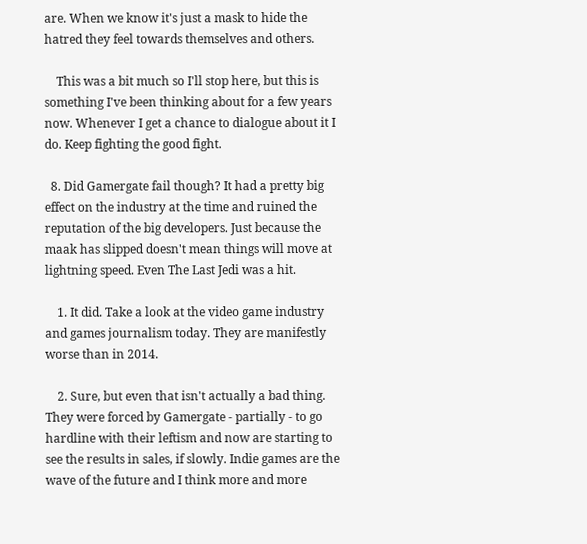are. When we know it's just a mask to hide the hatred they feel towards themselves and others.

    This was a bit much so I'll stop here, but this is something I've been thinking about for a few years now. Whenever I get a chance to dialogue about it I do. Keep fighting the good fight.

  8. Did Gamergate fail though? It had a pretty big effect on the industry at the time and ruined the reputation of the big developers. Just because the maak has slipped doesn't mean things will move at lightning speed. Even The Last Jedi was a hit.

    1. It did. Take a look at the video game industry and games journalism today. They are manifestly worse than in 2014.

    2. Sure, but even that isn't actually a bad thing. They were forced by Gamergate - partially - to go hardline with their leftism and now are starting to see the results in sales, if slowly. Indie games are the wave of the future and I think more and more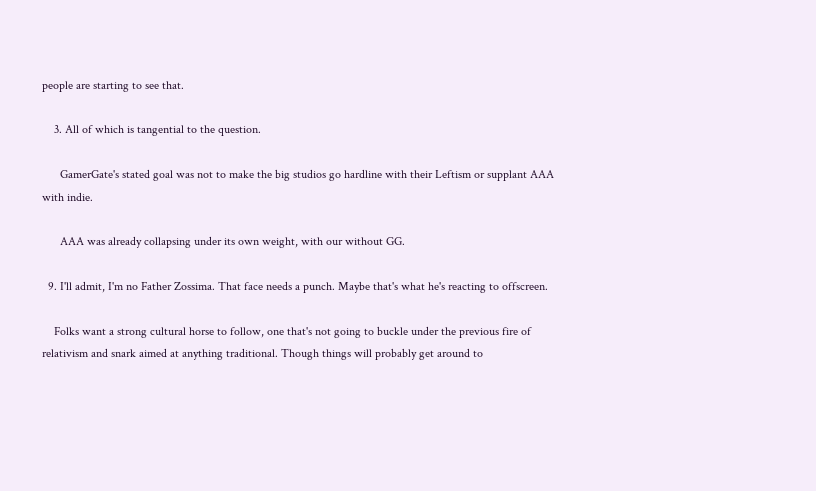people are starting to see that.

    3. All of which is tangential to the question.

      GamerGate's stated goal was not to make the big studios go hardline with their Leftism or supplant AAA with indie.

      AAA was already collapsing under its own weight, with our without GG.

  9. I'll admit, I'm no Father Zossima. That face needs a punch. Maybe that's what he's reacting to offscreen.

    Folks want a strong cultural horse to follow, one that's not going to buckle under the previous fire of relativism and snark aimed at anything traditional. Though things will probably get around to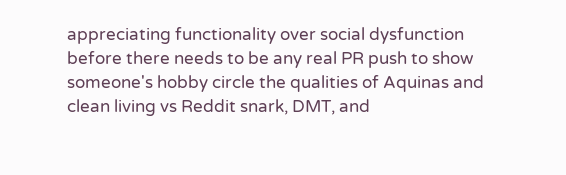appreciating functionality over social dysfunction before there needs to be any real PR push to show someone's hobby circle the qualities of Aquinas and clean living vs Reddit snark, DMT, and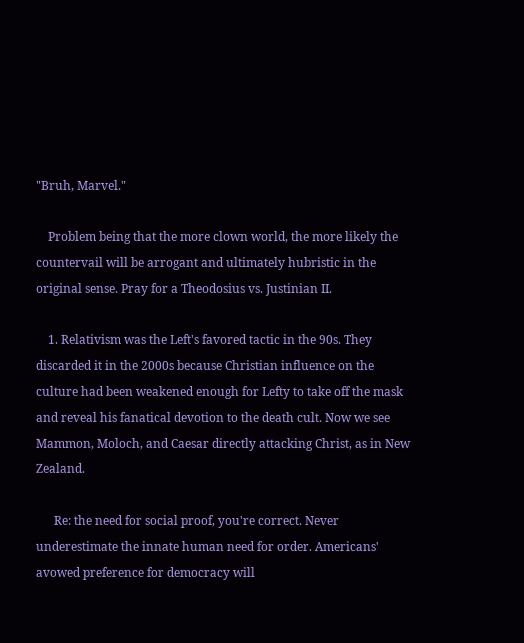"Bruh, Marvel."

    Problem being that the more clown world, the more likely the countervail will be arrogant and ultimately hubristic in the original sense. Pray for a Theodosius vs. Justinian II.

    1. Relativism was the Left's favored tactic in the 90s. They discarded it in the 2000s because Christian influence on the culture had been weakened enough for Lefty to take off the mask and reveal his fanatical devotion to the death cult. Now we see Mammon, Moloch, and Caesar directly attacking Christ, as in New Zealand.

      Re: the need for social proof, you're correct. Never underestimate the innate human need for order. Americans' avowed preference for democracy will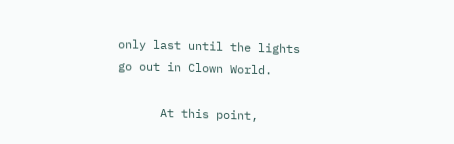only last until the lights go out in Clown World.

      At this point,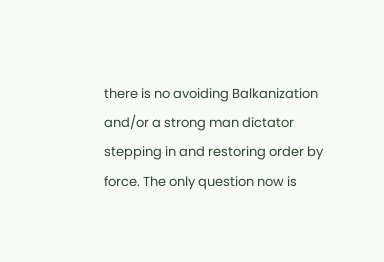there is no avoiding Balkanization and/or a strong man dictator stepping in and restoring order by force. The only question now is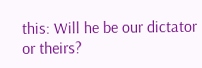this: Will he be our dictator or theirs?